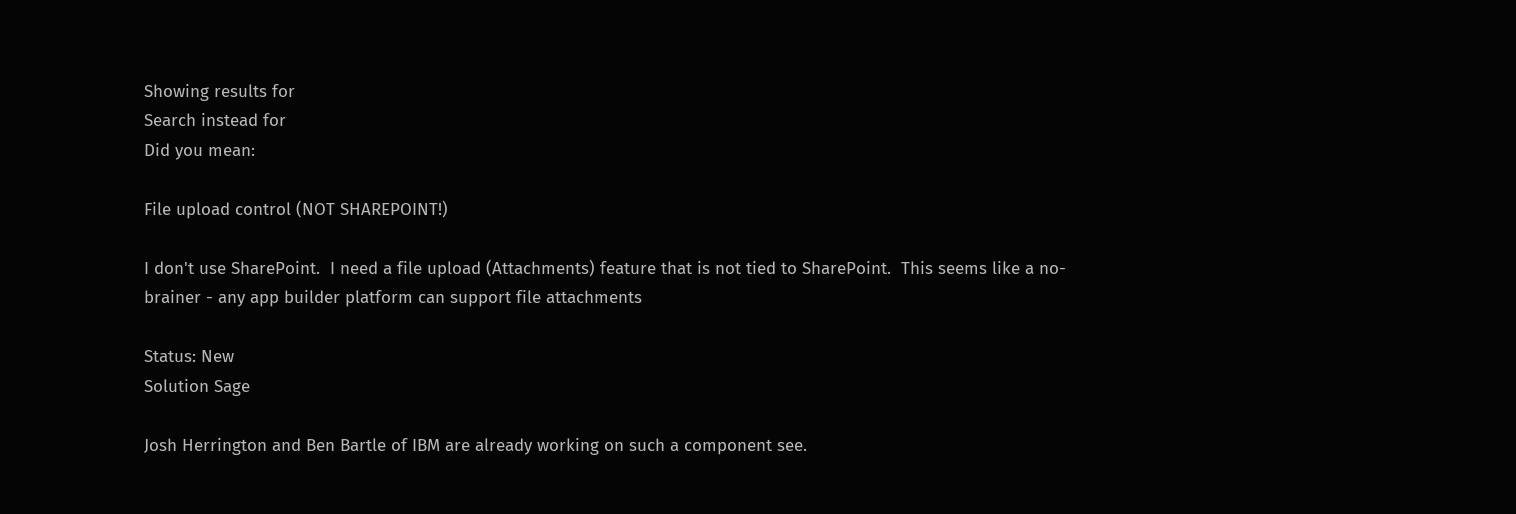Showing results for
Search instead for
Did you mean:

File upload control (NOT SHAREPOINT!)

I don't use SharePoint.  I need a file upload (Attachments) feature that is not tied to SharePoint.  This seems like a no-brainer - any app builder platform can support file attachments

Status: New
Solution Sage

Josh Herrington and Ben Bartle of IBM are already working on such a component see.